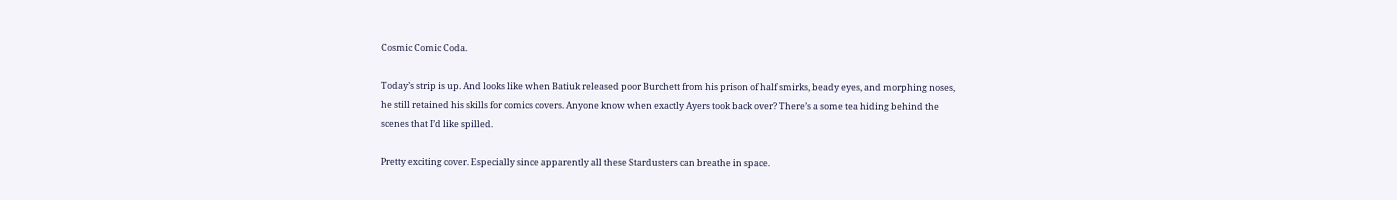Cosmic Comic Coda.

Today’s strip is up. And looks like when Batiuk released poor Burchett from his prison of half smirks, beady eyes, and morphing noses, he still retained his skills for comics covers. Anyone know when exactly Ayers took back over? There’s a some tea hiding behind the scenes that I’d like spilled.

Pretty exciting cover. Especially since apparently all these Stardusters can breathe in space.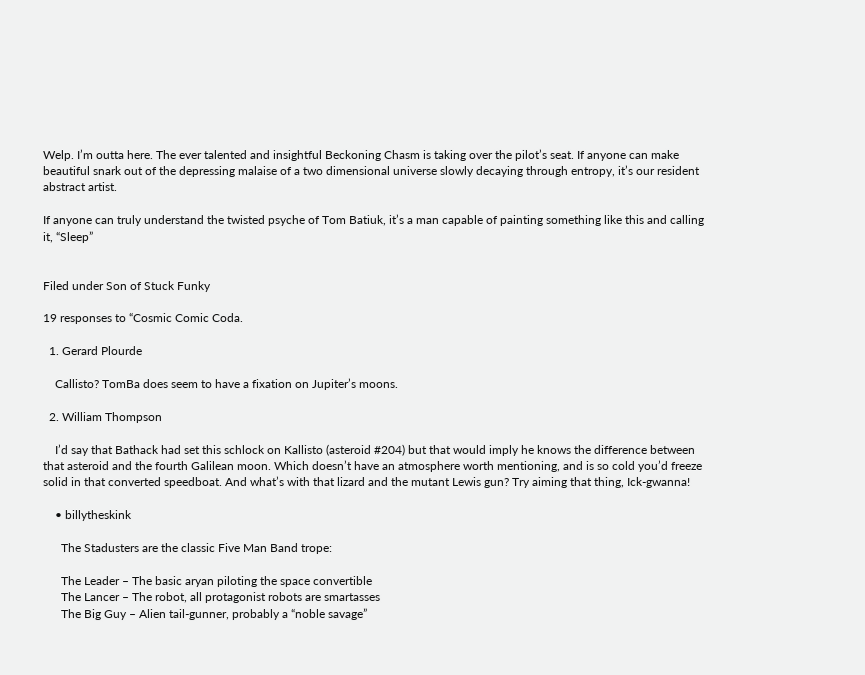Welp. I’m outta here. The ever talented and insightful Beckoning Chasm is taking over the pilot’s seat. If anyone can make beautiful snark out of the depressing malaise of a two dimensional universe slowly decaying through entropy, it’s our resident abstract artist.

If anyone can truly understand the twisted psyche of Tom Batiuk, it’s a man capable of painting something like this and calling it, “Sleep”


Filed under Son of Stuck Funky

19 responses to “Cosmic Comic Coda.

  1. Gerard Plourde

    Callisto? TomBa does seem to have a fixation on Jupiter’s moons.

  2. William Thompson

    I’d say that Bathack had set this schlock on Kallisto (asteroid #204) but that would imply he knows the difference between that asteroid and the fourth Galilean moon. Which doesn’t have an atmosphere worth mentioning, and is so cold you’d freeze solid in that converted speedboat. And what’s with that lizard and the mutant Lewis gun? Try aiming that thing, Ick-gwanna!

    • billytheskink

      The Stadusters are the classic Five Man Band trope:

      The Leader – The basic aryan piloting the space convertible
      The Lancer – The robot, all protagonist robots are smartasses
      The Big Guy – Alien tail-gunner, probably a “noble savage”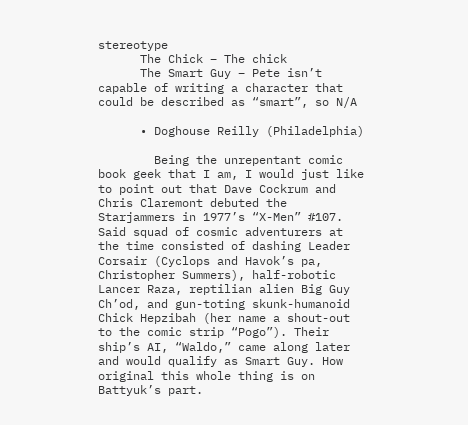stereotype
      The Chick – The chick
      The Smart Guy – Pete isn’t capable of writing a character that could be described as “smart”, so N/A

      • Doghouse Reilly (Philadelphia)

        Being the unrepentant comic book geek that I am, I would just like to point out that Dave Cockrum and Chris Claremont debuted the Starjammers in 1977’s “X-Men” #107. Said squad of cosmic adventurers at the time consisted of dashing Leader Corsair (Cyclops and Havok’s pa, Christopher Summers), half-robotic Lancer Raza, reptilian alien Big Guy Ch’od, and gun-toting skunk-humanoid Chick Hepzibah (her name a shout-out to the comic strip “Pogo”). Their ship’s AI, “Waldo,” came along later and would qualify as Smart Guy. How original this whole thing is on Battyuk’s part.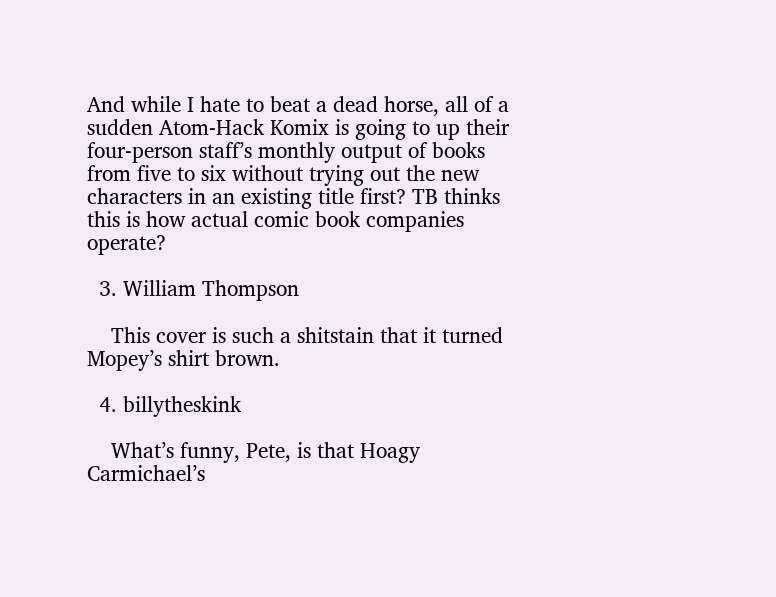And while I hate to beat a dead horse, all of a sudden Atom-Hack Komix is going to up their four-person staff’s monthly output of books from five to six without trying out the new characters in an existing title first? TB thinks this is how actual comic book companies operate?

  3. William Thompson

    This cover is such a shitstain that it turned Mopey’s shirt brown.

  4. billytheskink

    What’s funny, Pete, is that Hoagy Carmichael’s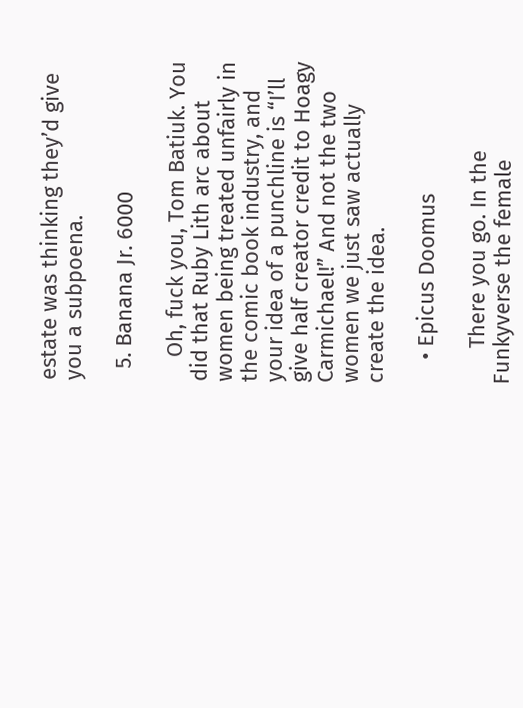estate was thinking they’d give you a subpoena.

  5. Banana Jr. 6000

    Oh, fuck you, Tom Batiuk. You did that Ruby Lith arc about women being treated unfairly in the comic book industry, and your idea of a punchline is “I’ll give half creator credit to Hoagy Carmichael!” And not the two women we just saw actually create the idea.

    • Epicus Doomus

      There you go. In the Funkyverse the female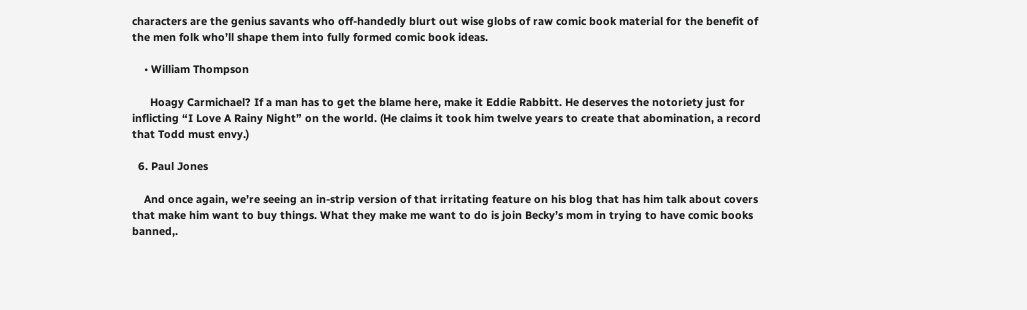characters are the genius savants who off-handedly blurt out wise globs of raw comic book material for the benefit of the men folk who’ll shape them into fully formed comic book ideas.

    • William Thompson

      Hoagy Carmichael? If a man has to get the blame here, make it Eddie Rabbitt. He deserves the notoriety just for inflicting “I Love A Rainy Night” on the world. (He claims it took him twelve years to create that abomination, a record that Todd must envy.)

  6. Paul Jones

    And once again, we’re seeing an in-strip version of that irritating feature on his blog that has him talk about covers that make him want to buy things. What they make me want to do is join Becky’s mom in trying to have comic books banned,.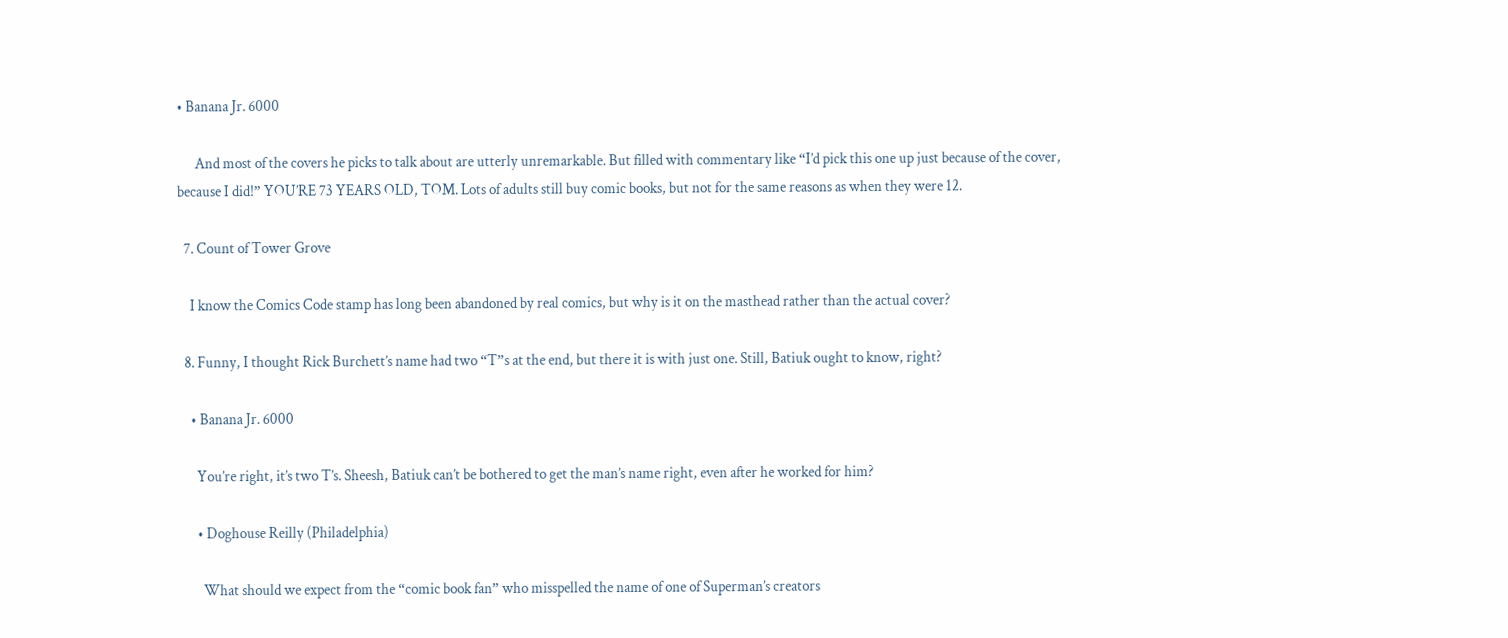• Banana Jr. 6000

      And most of the covers he picks to talk about are utterly unremarkable. But filled with commentary like “I’d pick this one up just because of the cover, because I did!” YOU’RE 73 YEARS OLD, TOM. Lots of adults still buy comic books, but not for the same reasons as when they were 12.

  7. Count of Tower Grove

    I know the Comics Code stamp has long been abandoned by real comics, but why is it on the masthead rather than the actual cover?

  8. Funny, I thought Rick Burchett’s name had two “T”s at the end, but there it is with just one. Still, Batiuk ought to know, right?

    • Banana Jr. 6000

      You’re right, it’s two T’s. Sheesh, Batiuk can’t be bothered to get the man’s name right, even after he worked for him?

      • Doghouse Reilly (Philadelphia)

        What should we expect from the “comic book fan” who misspelled the name of one of Superman’s creators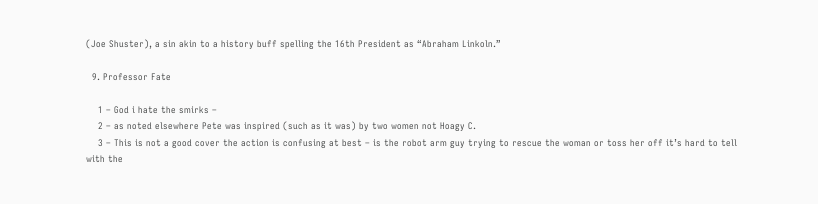(Joe Shuster), a sin akin to a history buff spelling the 16th President as “Abraham Linkoln.”

  9. Professor Fate

    1 – God i hate the smirks –
    2 – as noted elsewhere Pete was inspired (such as it was) by two women not Hoagy C.
    3 – This is not a good cover the action is confusing at best – is the robot arm guy trying to rescue the woman or toss her off it’s hard to tell with the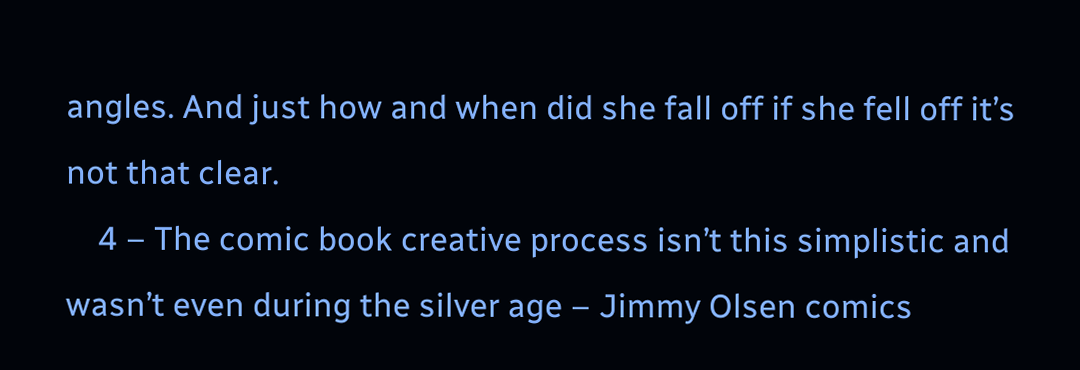angles. And just how and when did she fall off if she fell off it’s not that clear.
    4 – The comic book creative process isn’t this simplistic and wasn’t even during the silver age – Jimmy Olsen comics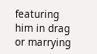featuring him in drag or marrying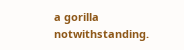a gorilla notwithstanding.